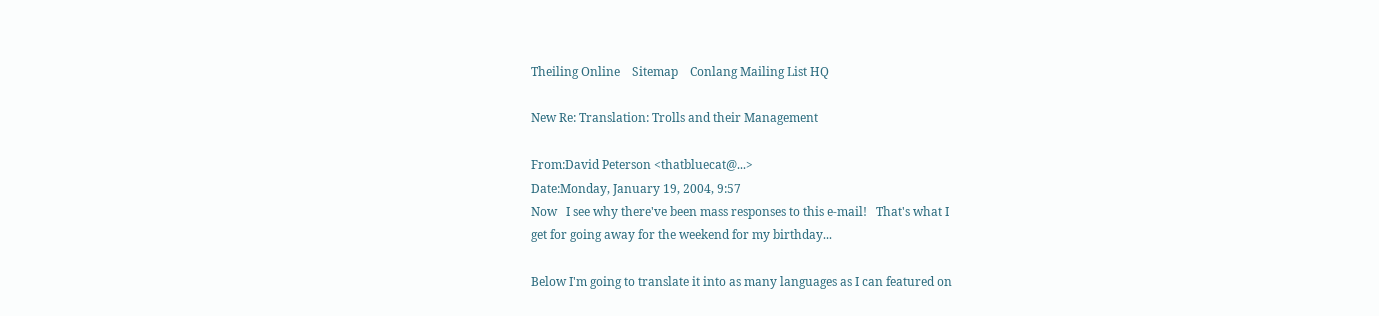Theiling Online    Sitemap    Conlang Mailing List HQ

New Re: Translation: Trolls and their Management

From:David Peterson <thatbluecat@...>
Date:Monday, January 19, 2004, 9:57
Now   I see why there've been mass responses to this e-mail!   That's what I
get for going away for the weekend for my birthday...

Below I'm going to translate it into as many languages as I can featured on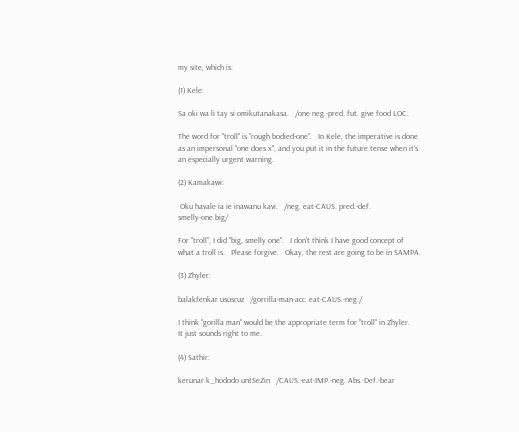my site, which is:

(1) Kele:

Sa oki wa li tay si omikutanakasa.   /one neg.-pred. fut. give food LOC.

The word for "troll" is "rough bodied-one".   In Kele, the imperative is done
as an impersonal "one does x", and you put it in the future tense when it's
an especially urgent warning.

(2) Kamakawi:

 Oku havale ia ie inawanu kavi.   /neg. eat-CAUS. pred.-def.
smelly-one big/

For "troll", I did "big, smelly one".   I don't think I have good concept of
what a troll is.   Please forgive.   Okay, the rest are going to be in SAMPA.

(3) Zhyler:

balakfenkar ususruz   /gorrilla-man-acc. eat-CAUS.-neg./

I think "gorilla man" would be the appropriate term for "troll" in Zhyler.
It just sounds right to me.

(4) Sathir:

kerunar k_hododo untSeZin   /CAUS.-eat-IMP.-neg. Abs.-Def.-bear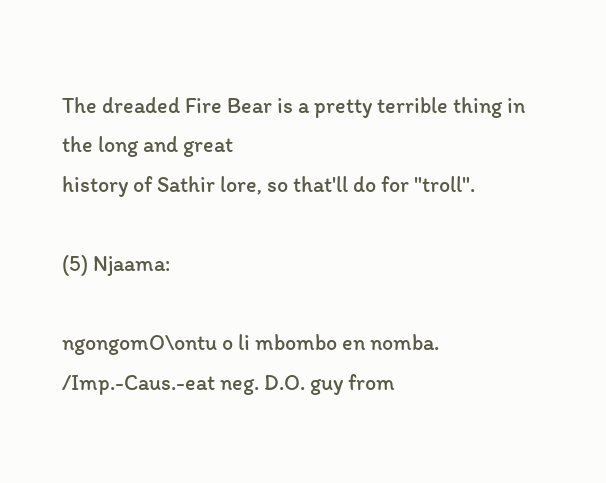The dreaded Fire Bear is a pretty terrible thing in the long and great
history of Sathir lore, so that'll do for "troll".

(5) Njaama:

ngongomO\ontu o li mbombo en nomba.   /Imp.-Caus.-eat neg. D.O. guy from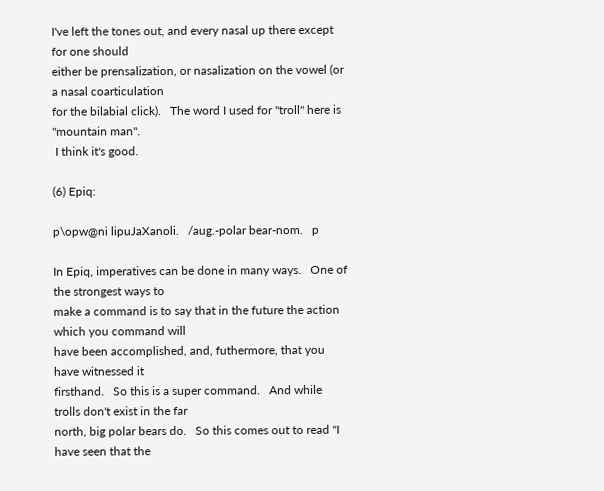I've left the tones out, and every nasal up there except for one should
either be prensalization, or nasalization on the vowel (or a nasal coarticulation
for the bilabial click).   The word I used for "troll" here is "mountain man".
 I think it's good.

(6) Epiq:

p\opw@ni lipuJaXanoli.   /aug.-polar bear-nom.   p

In Epiq, imperatives can be done in many ways.   One of the strongest ways to
make a command is to say that in the future the action which you command will
have been accomplished, and, futhermore, that you have witnessed it
firsthand.   So this is a super command.   And while trolls don't exist in the far
north, big polar bears do.   So this comes out to read "I have seen that the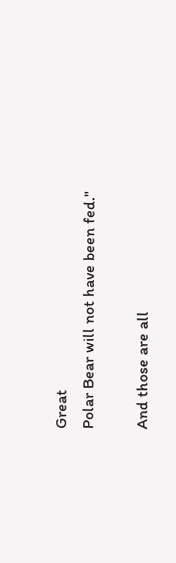Great
Polar Bear will not have been fed."

And those are all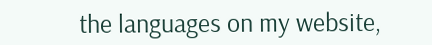the languages on my website,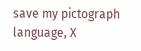save my pictograph language, X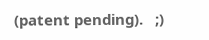(patent pending).   ;)